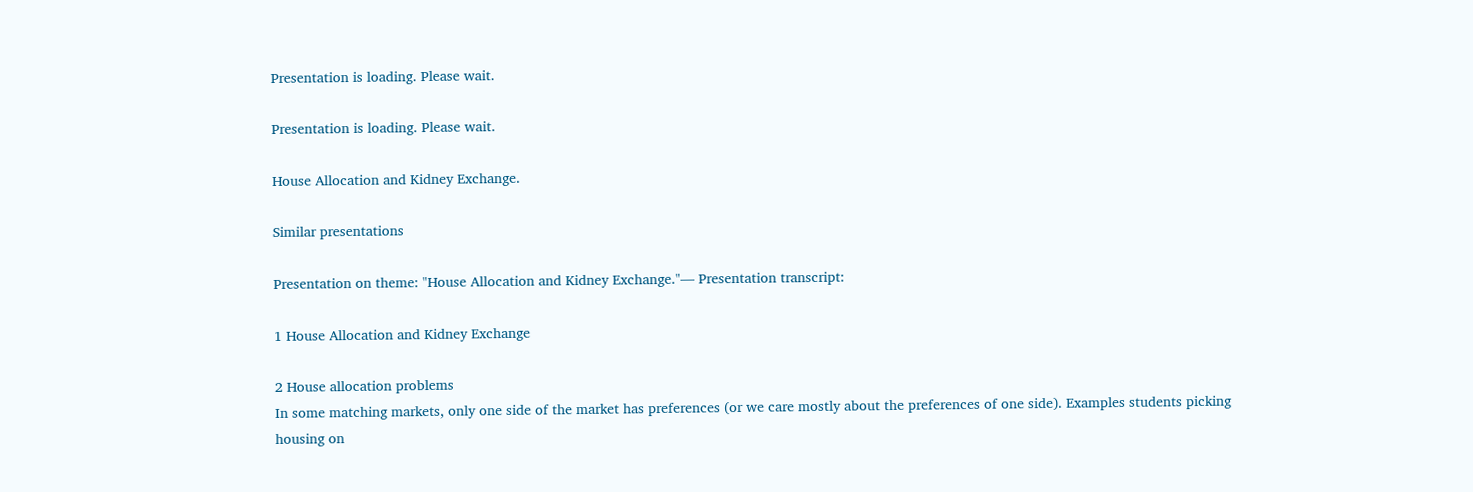Presentation is loading. Please wait.

Presentation is loading. Please wait.

House Allocation and Kidney Exchange.

Similar presentations

Presentation on theme: "House Allocation and Kidney Exchange."— Presentation transcript:

1 House Allocation and Kidney Exchange

2 House allocation problems
In some matching markets, only one side of the market has preferences (or we care mostly about the preferences of one side). Examples students picking housing on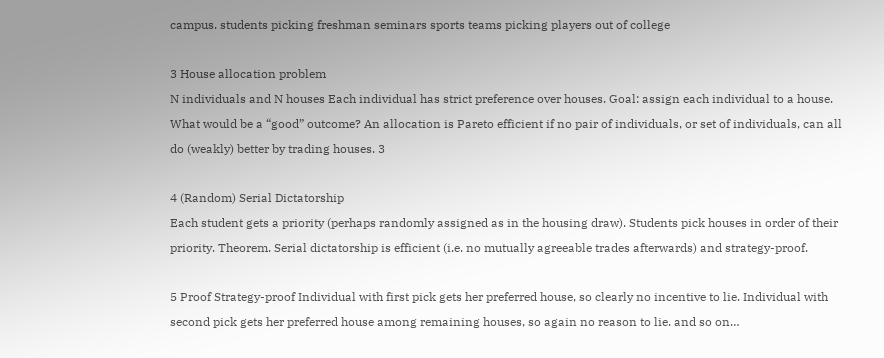campus. students picking freshman seminars sports teams picking players out of college

3 House allocation problem
N individuals and N houses Each individual has strict preference over houses. Goal: assign each individual to a house. What would be a “good” outcome? An allocation is Pareto efficient if no pair of individuals, or set of individuals, can all do (weakly) better by trading houses. 3

4 (Random) Serial Dictatorship
Each student gets a priority (perhaps randomly assigned as in the housing draw). Students pick houses in order of their priority. Theorem. Serial dictatorship is efficient (i.e. no mutually agreeable trades afterwards) and strategy-proof.

5 Proof Strategy-proof Individual with first pick gets her preferred house, so clearly no incentive to lie. Individual with second pick gets her preferred house among remaining houses, so again no reason to lie. and so on…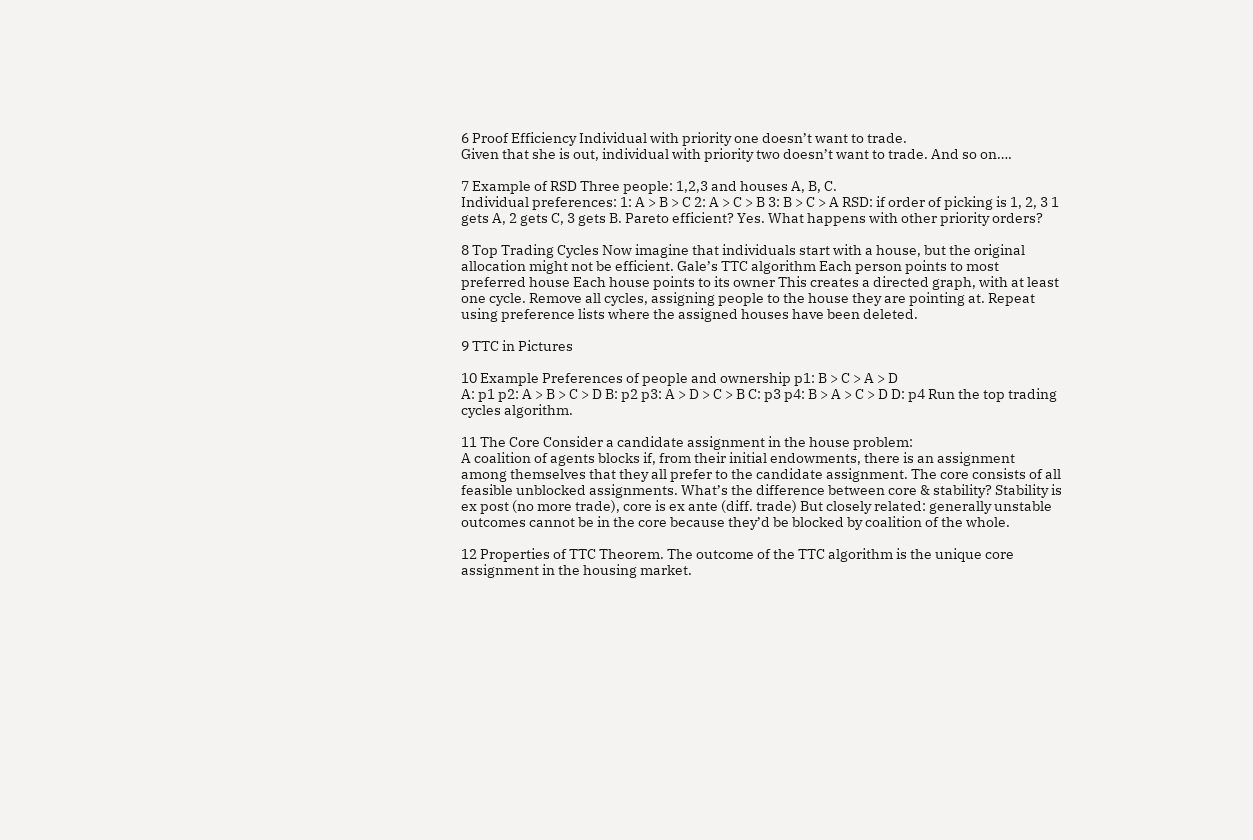6 Proof Efficiency Individual with priority one doesn’t want to trade.
Given that she is out, individual with priority two doesn’t want to trade. And so on….

7 Example of RSD Three people: 1,2,3 and houses A, B, C.
Individual preferences: 1: A > B > C 2: A > C > B 3: B > C > A RSD: if order of picking is 1, 2, 3 1 gets A, 2 gets C, 3 gets B. Pareto efficient? Yes. What happens with other priority orders?

8 Top Trading Cycles Now imagine that individuals start with a house, but the original allocation might not be efficient. Gale’s TTC algorithm Each person points to most preferred house Each house points to its owner This creates a directed graph, with at least one cycle. Remove all cycles, assigning people to the house they are pointing at. Repeat using preference lists where the assigned houses have been deleted.

9 TTC in Pictures

10 Example Preferences of people and ownership p1: B > C > A > D
A: p1 p2: A > B > C > D B: p2 p3: A > D > C > B C: p3 p4: B > A > C > D D: p4 Run the top trading cycles algorithm.

11 The Core Consider a candidate assignment in the house problem:
A coalition of agents blocks if, from their initial endowments, there is an assignment among themselves that they all prefer to the candidate assignment. The core consists of all feasible unblocked assignments. What’s the difference between core & stability? Stability is ex post (no more trade), core is ex ante (diff. trade) But closely related: generally unstable outcomes cannot be in the core because they’d be blocked by coalition of the whole.

12 Properties of TTC Theorem. The outcome of the TTC algorithm is the unique core assignment in the housing market.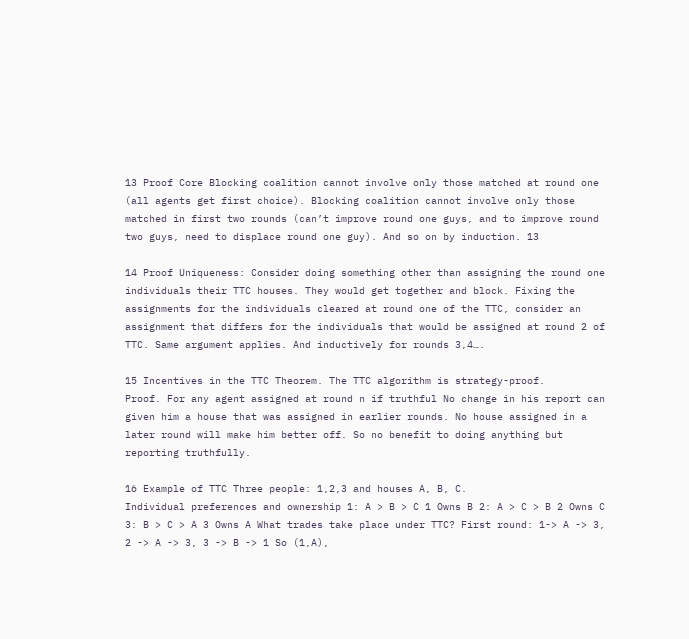13 Proof Core Blocking coalition cannot involve only those matched at round one (all agents get first choice). Blocking coalition cannot involve only those matched in first two rounds (can’t improve round one guys, and to improve round two guys, need to displace round one guy). And so on by induction. 13

14 Proof Uniqueness: Consider doing something other than assigning the round one individuals their TTC houses. They would get together and block. Fixing the assignments for the individuals cleared at round one of the TTC, consider an assignment that differs for the individuals that would be assigned at round 2 of TTC. Same argument applies. And inductively for rounds 3,4….

15 Incentives in the TTC Theorem. The TTC algorithm is strategy-proof.
Proof. For any agent assigned at round n if truthful No change in his report can given him a house that was assigned in earlier rounds. No house assigned in a later round will make him better off. So no benefit to doing anything but reporting truthfully.

16 Example of TTC Three people: 1,2,3 and houses A, B, C.
Individual preferences and ownership 1: A > B > C 1 Owns B 2: A > C > B 2 Owns C 3: B > C > A 3 Owns A What trades take place under TTC? First round: 1-> A -> 3, 2 -> A -> 3, 3 -> B -> 1 So (1,A),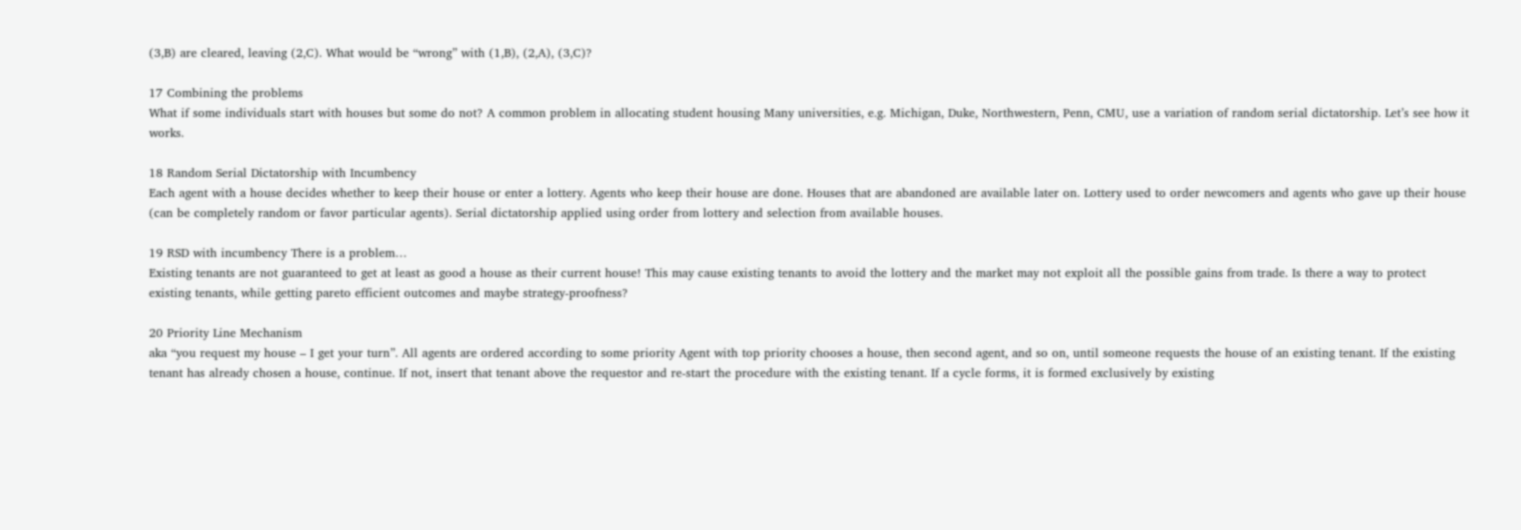(3,B) are cleared, leaving (2,C). What would be “wrong” with (1,B), (2,A), (3,C)?

17 Combining the problems
What if some individuals start with houses but some do not? A common problem in allocating student housing Many universities, e.g. Michigan, Duke, Northwestern, Penn, CMU, use a variation of random serial dictatorship. Let’s see how it works.

18 Random Serial Dictatorship with Incumbency
Each agent with a house decides whether to keep their house or enter a lottery. Agents who keep their house are done. Houses that are abandoned are available later on. Lottery used to order newcomers and agents who gave up their house (can be completely random or favor particular agents). Serial dictatorship applied using order from lottery and selection from available houses.

19 RSD with incumbency There is a problem…
Existing tenants are not guaranteed to get at least as good a house as their current house! This may cause existing tenants to avoid the lottery and the market may not exploit all the possible gains from trade. Is there a way to protect existing tenants, while getting pareto efficient outcomes and maybe strategy-proofness?

20 Priority Line Mechanism
aka “you request my house – I get your turn”. All agents are ordered according to some priority Agent with top priority chooses a house, then second agent, and so on, until someone requests the house of an existing tenant. If the existing tenant has already chosen a house, continue. If not, insert that tenant above the requestor and re-start the procedure with the existing tenant. If a cycle forms, it is formed exclusively by existing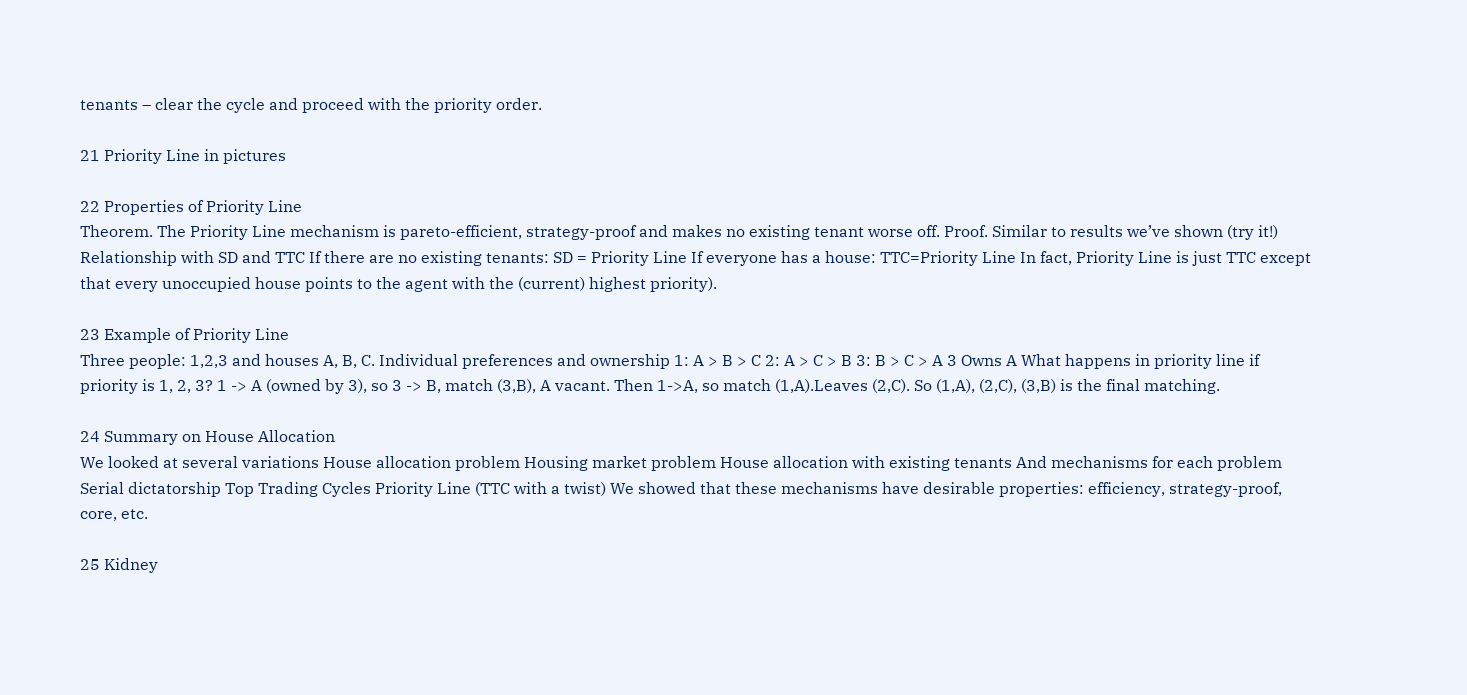tenants – clear the cycle and proceed with the priority order.

21 Priority Line in pictures

22 Properties of Priority Line
Theorem. The Priority Line mechanism is pareto-efficient, strategy-proof and makes no existing tenant worse off. Proof. Similar to results we’ve shown (try it!) Relationship with SD and TTC If there are no existing tenants: SD = Priority Line If everyone has a house: TTC=Priority Line In fact, Priority Line is just TTC except that every unoccupied house points to the agent with the (current) highest priority).

23 Example of Priority Line
Three people: 1,2,3 and houses A, B, C. Individual preferences and ownership 1: A > B > C 2: A > C > B 3: B > C > A 3 Owns A What happens in priority line if priority is 1, 2, 3? 1 -> A (owned by 3), so 3 -> B, match (3,B), A vacant. Then 1->A, so match (1,A).Leaves (2,C). So (1,A), (2,C), (3,B) is the final matching.

24 Summary on House Allocation
We looked at several variations House allocation problem Housing market problem House allocation with existing tenants And mechanisms for each problem Serial dictatorship Top Trading Cycles Priority Line (TTC with a twist) We showed that these mechanisms have desirable properties: efficiency, strategy-proof, core, etc.

25 Kidney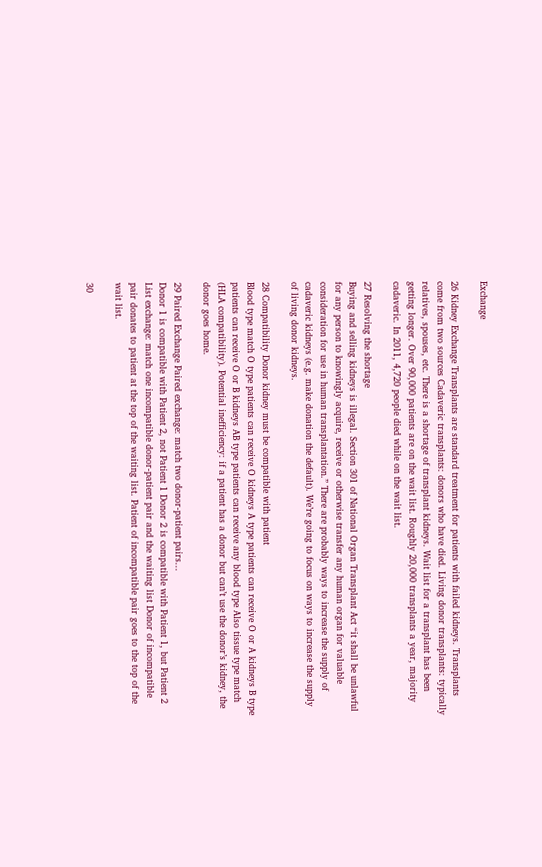Exchange

26 Kidney Exchange Transplants are standard treatment for patients with failed kidneys. Transplants come from two sources Cadaveric transplants: donors who have died. Living donor transplants: typically relatives, spouses, etc. There is a shortage of transplant kidneys. Wait list for a transplant has been getting longer. Over 90,000 patients are on the wait list. Roughly 20,000 transplants a year, majority cadaveric. In 2011, 4,720 people died while on the wait list.

27 Resolving the shortage
Buying and selling kidneys is illegal. Section 301 of National Organ Transplant Act “it shall be unlawful for any person to knowingly acquire, receive or otherwise transfer any human organ for valuable consideration for use in human transplantation.” There are probably ways to increase the supply of cadaveric kidneys (e.g. make donation the default). We’re going to focus on ways to increase the supply of living donor kidneys.

28 Compatibility Donor kidney must be compatible with patient
Blood type match O type patients can receive O kidneys A type patients can receive O or A kidneys B type patients can receive O or B kidneys AB type patients can receive any blood type Also tissue type match (HLA compatibility). Potential inefficiency: if a patient has a donor but can’t use the donor’s kidney, the donor goes home.

29 Paired Exchange Paired exchange: match two donor-patient pairs...
Donor 1 is compatible with Patient 2, not Patient 1 Donor 2 is compatible with Patient 1, but Patient 2 List exchange: match one incompatible donor-patient pair and the waiting list Donor of incompatible pair donates to patient at the top of the waiting list. Patient of incompatible pair goes to the top of the wait list.

30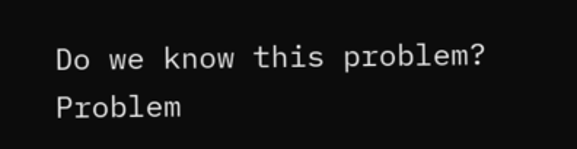Do we know this problem? Problem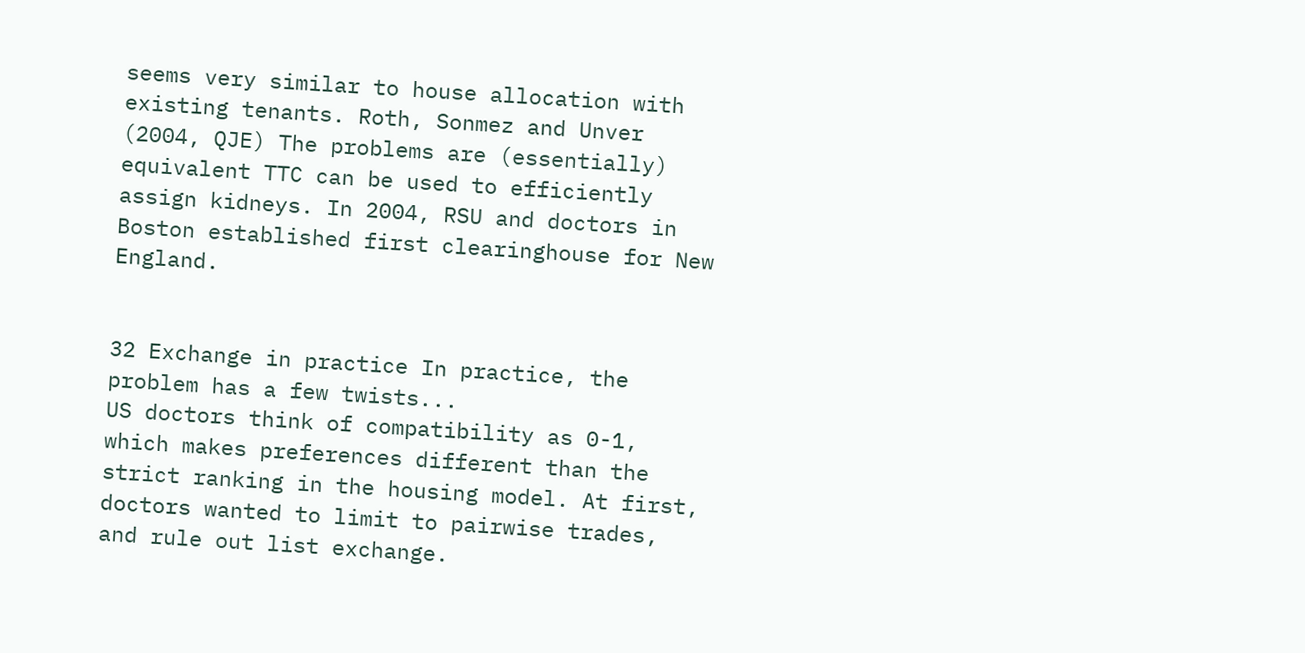seems very similar to house allocation with existing tenants. Roth, Sonmez and Unver (2004, QJE) The problems are (essentially) equivalent TTC can be used to efficiently assign kidneys. In 2004, RSU and doctors in Boston established first clearinghouse for New England.


32 Exchange in practice In practice, the problem has a few twists...
US doctors think of compatibility as 0-1, which makes preferences different than the strict ranking in the housing model. At first, doctors wanted to limit to pairwise trades, and rule out list exchange.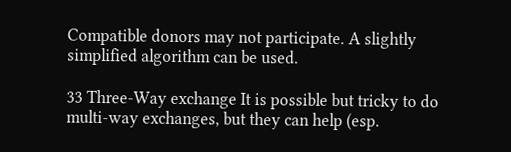Compatible donors may not participate. A slightly simplified algorithm can be used.

33 Three-Way exchange It is possible but tricky to do multi-way exchanges, but they can help (esp.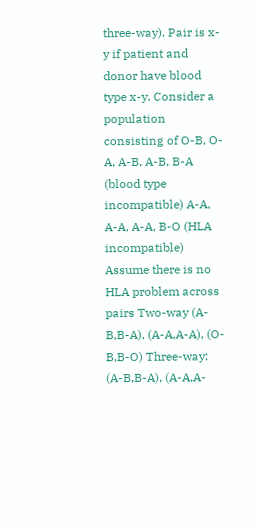three-way). Pair is x-y if patient and donor have blood type x-y. Consider a population consisting of O-B, O-A, A-B, A-B, B-A (blood type incompatible) A-A, A-A, A-A, B-O (HLA incompatible) Assume there is no HLA problem across pairs Two-way (A-B,B-A), (A-A,A-A), (O-B,B-O) Three-way: (A-B,B-A), (A-A,A-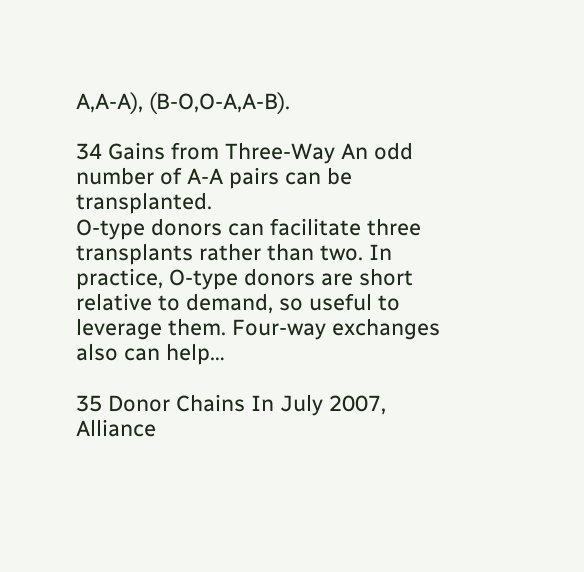A,A-A), (B-O,O-A,A-B).

34 Gains from Three-Way An odd number of A-A pairs can be transplanted.
O-type donors can facilitate three transplants rather than two. In practice, O-type donors are short relative to demand, so useful to leverage them. Four-way exchanges also can help…

35 Donor Chains In July 2007, Alliance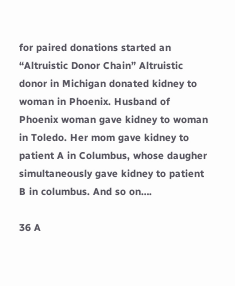for paired donations started an “Altruistic Donor Chain” Altruistic donor in Michigan donated kidney to woman in Phoenix. Husband of Phoenix woman gave kidney to woman in Toledo. Her mom gave kidney to patient A in Columbus, whose daugher simultaneously gave kidney to patient B in columbus. And so on….

36 A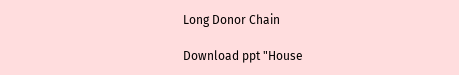Long Donor Chain

Download ppt "House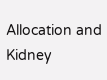Allocation and Kidney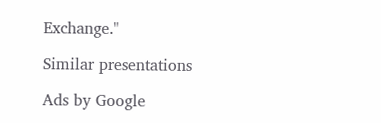Exchange."

Similar presentations

Ads by Google